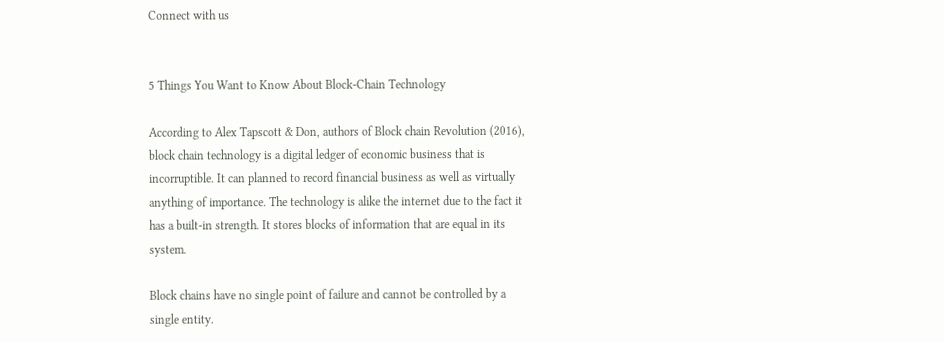Connect with us


5 Things You Want to Know About Block-Chain Technology

According to Alex Tapscott & Don, authors of Block chain Revolution (2016), block chain technology is a digital ledger of economic business that is incorruptible. It can planned to record financial business as well as virtually anything of importance. The technology is alike the internet due to the fact it has a built-in strength. It stores blocks of information that are equal in its system.

Block chains have no single point of failure and cannot be controlled by a single entity.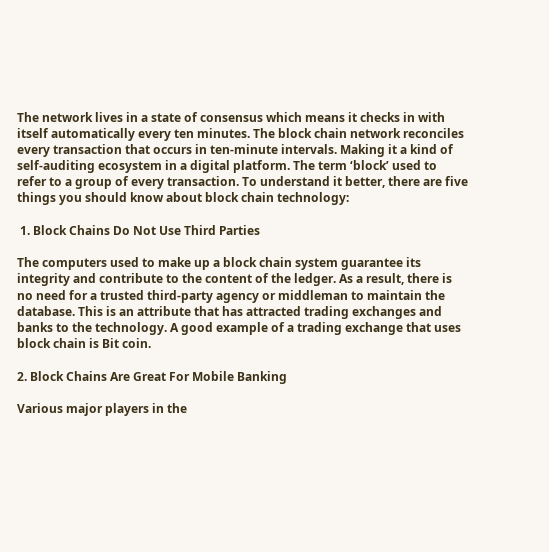The network lives in a state of consensus which means it checks in with itself automatically every ten minutes. The block chain network reconciles every transaction that occurs in ten-minute intervals. Making it a kind of self-auditing ecosystem in a digital platform. The term ‘block’ used to refer to a group of every transaction. To understand it better, there are five things you should know about block chain technology:

 1. Block Chains Do Not Use Third Parties

The computers used to make up a block chain system guarantee its integrity and contribute to the content of the ledger. As a result, there is no need for a trusted third-party agency or middleman to maintain the database. This is an attribute that has attracted trading exchanges and banks to the technology. A good example of a trading exchange that uses block chain is Bit coin.

2. Block Chains Are Great For Mobile Banking

Various major players in the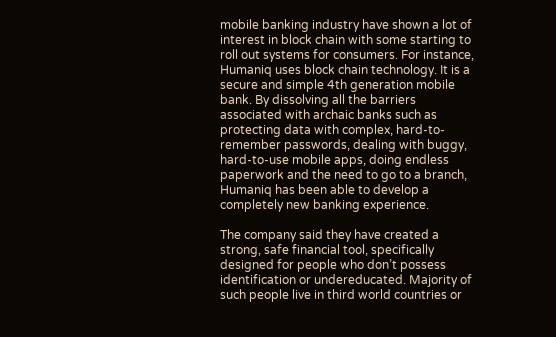mobile banking industry have shown a lot of interest in block chain with some starting to roll out systems for consumers. For instance, Humaniq uses block chain technology. It is a secure and simple 4th generation mobile bank. By dissolving all the barriers associated with archaic banks such as protecting data with complex, hard-to-remember passwords, dealing with buggy, hard-to-use mobile apps, doing endless paperwork and the need to go to a branch, Humaniq has been able to develop a completely new banking experience.

The company said they have created a strong, safe financial tool, specifically designed for people who don’t possess identification or undereducated. Majority of such people live in third world countries or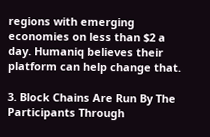regions with emerging economies on less than $2 a day. Humaniq believes their platform can help change that.

3. Block Chains Are Run By The Participants Through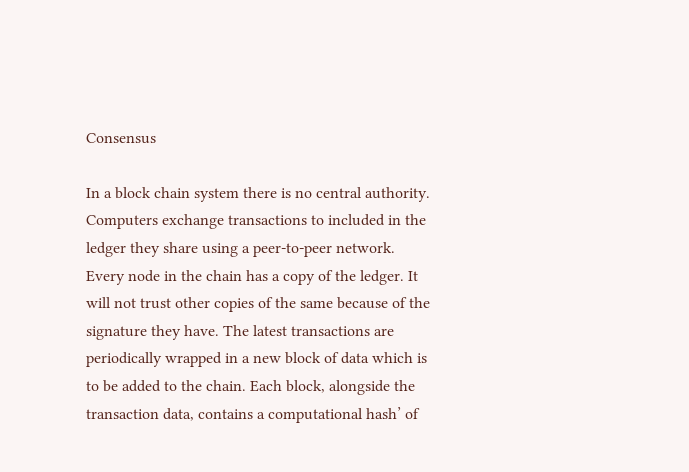Consensus

In a block chain system there is no central authority. Computers exchange transactions to included in the ledger they share using a peer-to-peer network. Every node in the chain has a copy of the ledger. It will not trust other copies of the same because of the signature they have. The latest transactions are periodically wrapped in a new block of data which is to be added to the chain. Each block, alongside the transaction data, contains a computational hash’ of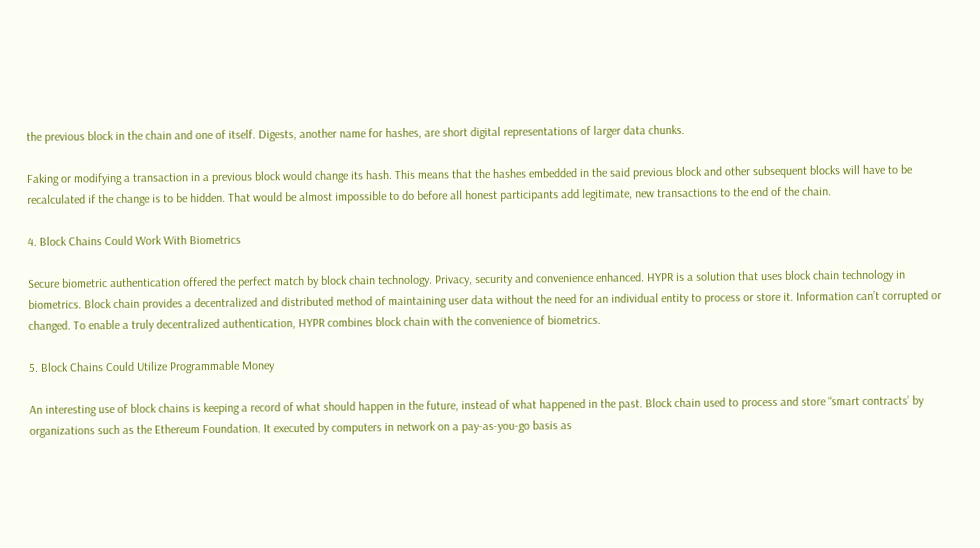the previous block in the chain and one of itself. Digests, another name for hashes, are short digital representations of larger data chunks.

Faking or modifying a transaction in a previous block would change its hash. This means that the hashes embedded in the said previous block and other subsequent blocks will have to be recalculated if the change is to be hidden. That would be almost impossible to do before all honest participants add legitimate, new transactions to the end of the chain.

4. Block Chains Could Work With Biometrics

Secure biometric authentication offered the perfect match by block chain technology. Privacy, security and convenience enhanced. HYPR is a solution that uses block chain technology in biometrics. Block chain provides a decentralized and distributed method of maintaining user data without the need for an individual entity to process or store it. Information can’t corrupted or changed. To enable a truly decentralized authentication, HYPR combines block chain with the convenience of biometrics.

5. Block Chains Could Utilize Programmable Money

An interesting use of block chains is keeping a record of what should happen in the future, instead of what happened in the past. Block chain used to process and store “smart contracts’ by organizations such as the Ethereum Foundation. It executed by computers in network on a pay-as-you-go basis as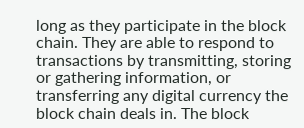long as they participate in the block chain. They are able to respond to transactions by transmitting, storing or gathering information, or transferring any digital currency the block chain deals in. The block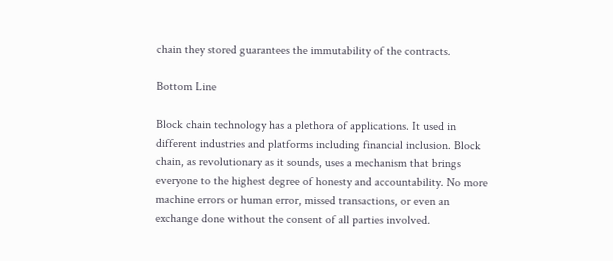chain they stored guarantees the immutability of the contracts.

Bottom Line

Block chain technology has a plethora of applications. It used in different industries and platforms including financial inclusion. Block chain, as revolutionary as it sounds, uses a mechanism that brings everyone to the highest degree of honesty and accountability. No more machine errors or human error, missed transactions, or even an exchange done without the consent of all parties involved.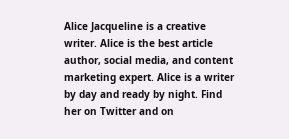Alice Jacqueline is a creative writer. Alice is the best article author, social media, and content marketing expert. Alice is a writer by day and ready by night. Find her on Twitter and on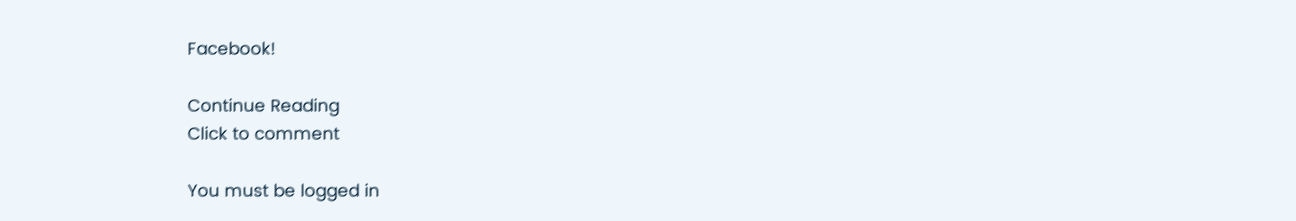Facebook!

Continue Reading
Click to comment

You must be logged in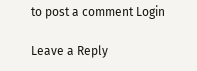to post a comment Login

Leave a Reply